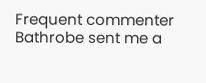Frequent commenter Bathrobe sent me a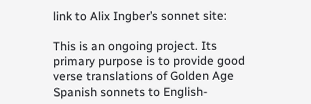link to Alix Ingber’s sonnet site:

This is an ongoing project. Its primary purpose is to provide good verse translations of Golden Age Spanish sonnets to English-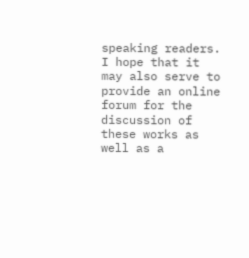speaking readers. I hope that it may also serve to provide an online forum for the discussion of these works as well as a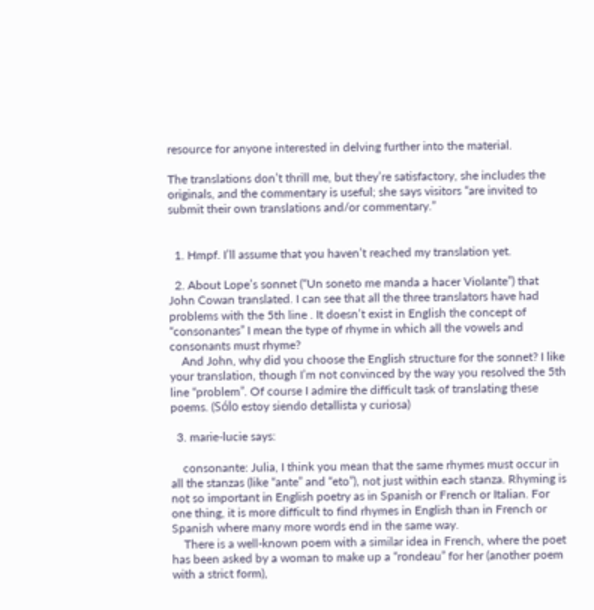resource for anyone interested in delving further into the material.

The translations don’t thrill me, but they’re satisfactory, she includes the originals, and the commentary is useful; she says visitors “are invited to submit their own translations and/or commentary.”


  1. Hmpf. I’ll assume that you haven’t reached my translation yet.

  2. About Lope’s sonnet (“Un soneto me manda a hacer Violante”) that John Cowan translated. I can see that all the three translators have had problems with the 5th line . It doesn’t exist in English the concept of “consonantes” I mean the type of rhyme in which all the vowels and consonants must rhyme?
    And John, why did you choose the English structure for the sonnet? I like your translation, though I’m not convinced by the way you resolved the 5th line “problem”. Of course I admire the difficult task of translating these poems. (Sólo estoy siendo detallista y curiosa)

  3. marie-lucie says:

    consonante: Julia, I think you mean that the same rhymes must occur in all the stanzas (like “ante” and “eto”), not just within each stanza. Rhyming is not so important in English poetry as in Spanish or French or Italian. For one thing, it is more difficult to find rhymes in English than in French or Spanish where many more words end in the same way.
    There is a well-known poem with a similar idea in French, where the poet has been asked by a woman to make up a “rondeau” for her (another poem with a strict form),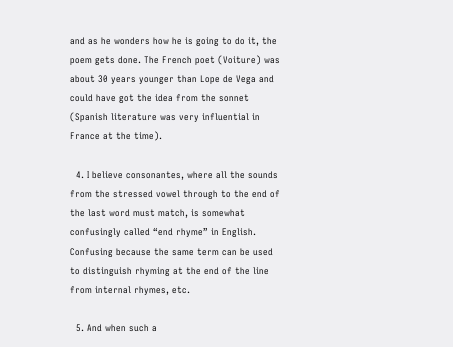and as he wonders how he is going to do it, the poem gets done. The French poet (Voiture) was about 30 years younger than Lope de Vega and could have got the idea from the sonnet (Spanish literature was very influential in France at the time).

  4. I believe consonantes, where all the sounds from the stressed vowel through to the end of the last word must match, is somewhat confusingly called “end rhyme” in English. Confusing because the same term can be used to distinguish rhyming at the end of the line from internal rhymes, etc.

  5. And when such a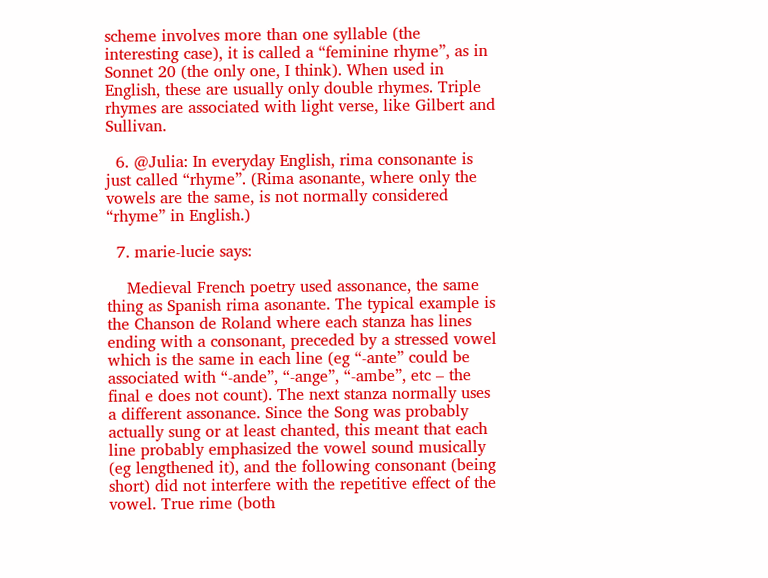scheme involves more than one syllable (the interesting case), it is called a “feminine rhyme”, as in Sonnet 20 (the only one, I think). When used in English, these are usually only double rhymes. Triple rhymes are associated with light verse, like Gilbert and Sullivan.

  6. @Julia: In everyday English, rima consonante is just called “rhyme”. (Rima asonante, where only the vowels are the same, is not normally considered “rhyme” in English.)

  7. marie-lucie says:

    Medieval French poetry used assonance, the same thing as Spanish rima asonante. The typical example is the Chanson de Roland where each stanza has lines ending with a consonant, preceded by a stressed vowel which is the same in each line (eg “-ante” could be associated with “-ande”, “-ange”, “-ambe”, etc – the final e does not count). The next stanza normally uses a different assonance. Since the Song was probably actually sung or at least chanted, this meant that each line probably emphasized the vowel sound musically (eg lengthened it), and the following consonant (being short) did not interfere with the repetitive effect of the vowel. True rime (both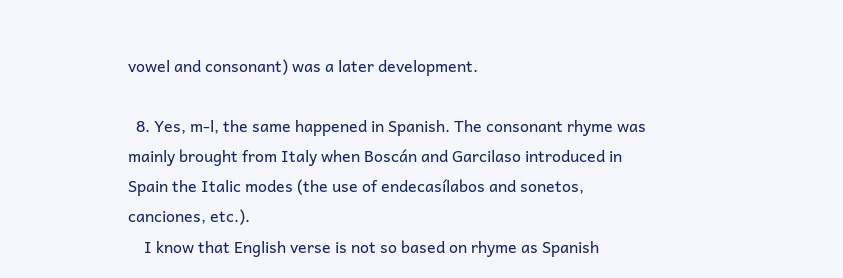vowel and consonant) was a later development.

  8. Yes, m-l, the same happened in Spanish. The consonant rhyme was mainly brought from Italy when Boscán and Garcilaso introduced in Spain the Italic modes (the use of endecasílabos and sonetos, canciones, etc.).
    I know that English verse is not so based on rhyme as Spanish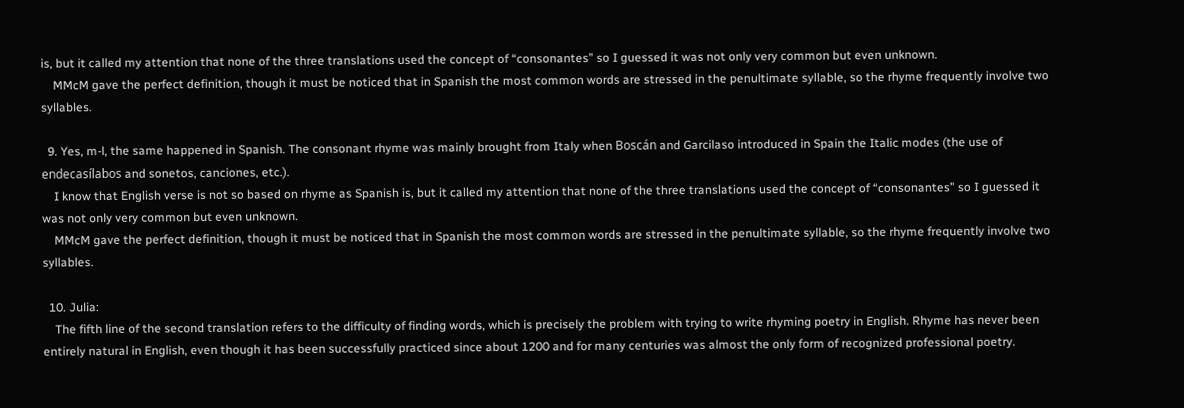is, but it called my attention that none of the three translations used the concept of “consonantes” so I guessed it was not only very common but even unknown.
    MMcM gave the perfect definition, though it must be noticed that in Spanish the most common words are stressed in the penultimate syllable, so the rhyme frequently involve two syllables.

  9. Yes, m-l, the same happened in Spanish. The consonant rhyme was mainly brought from Italy when Boscán and Garcilaso introduced in Spain the Italic modes (the use of endecasílabos and sonetos, canciones, etc.).
    I know that English verse is not so based on rhyme as Spanish is, but it called my attention that none of the three translations used the concept of “consonantes” so I guessed it was not only very common but even unknown.
    MMcM gave the perfect definition, though it must be noticed that in Spanish the most common words are stressed in the penultimate syllable, so the rhyme frequently involve two syllables.

  10. Julia:
    The fifth line of the second translation refers to the difficulty of finding words, which is precisely the problem with trying to write rhyming poetry in English. Rhyme has never been entirely natural in English, even though it has been successfully practiced since about 1200 and for many centuries was almost the only form of recognized professional poetry.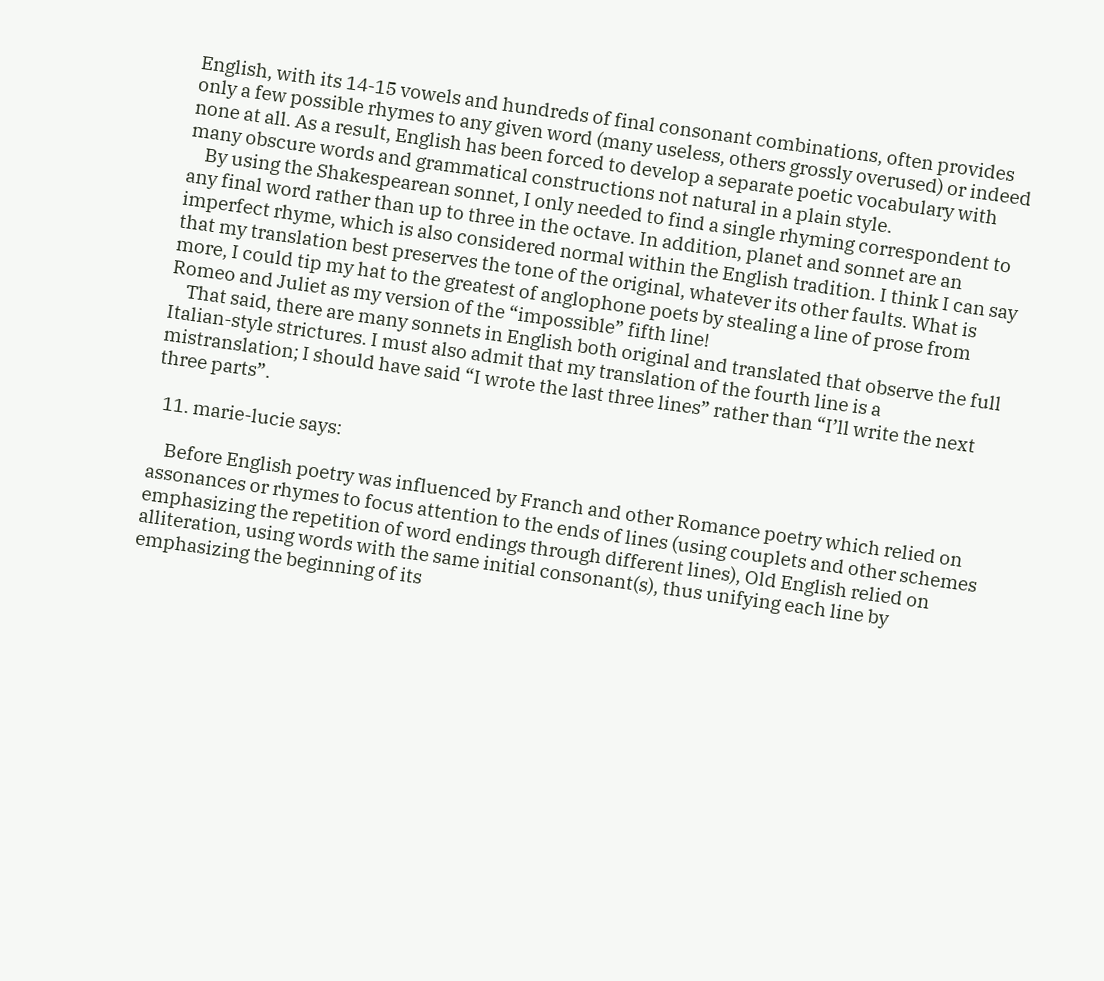English, with its 14-15 vowels and hundreds of final consonant combinations, often provides only a few possible rhymes to any given word (many useless, others grossly overused) or indeed none at all. As a result, English has been forced to develop a separate poetic vocabulary with many obscure words and grammatical constructions not natural in a plain style.
    By using the Shakespearean sonnet, I only needed to find a single rhyming correspondent to any final word rather than up to three in the octave. In addition, planet and sonnet are an imperfect rhyme, which is also considered normal within the English tradition. I think I can say that my translation best preserves the tone of the original, whatever its other faults. What is more, I could tip my hat to the greatest of anglophone poets by stealing a line of prose from Romeo and Juliet as my version of the “impossible” fifth line!
    That said, there are many sonnets in English both original and translated that observe the full Italian-style strictures. I must also admit that my translation of the fourth line is a mistranslation; I should have said “I wrote the last three lines” rather than “I’ll write the next three parts”.

  11. marie-lucie says:

    Before English poetry was influenced by Franch and other Romance poetry which relied on assonances or rhymes to focus attention to the ends of lines (using couplets and other schemes emphasizing the repetition of word endings through different lines), Old English relied on alliteration, using words with the same initial consonant(s), thus unifying each line by emphasizing the beginning of its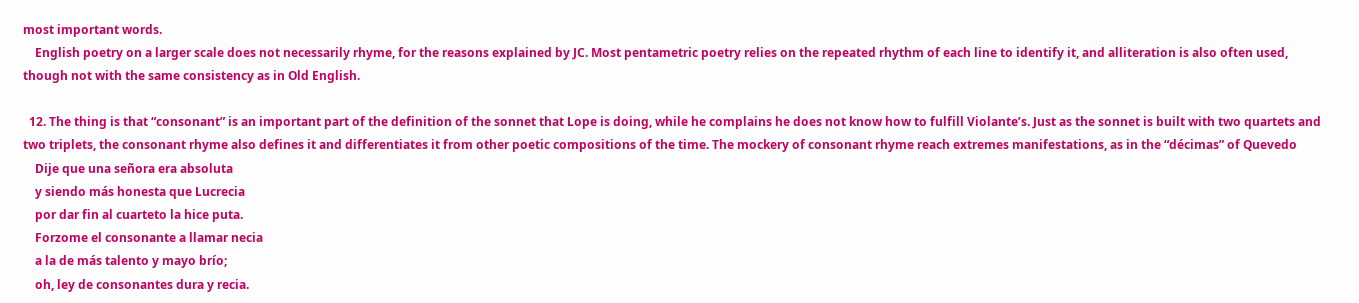most important words.
    English poetry on a larger scale does not necessarily rhyme, for the reasons explained by JC. Most pentametric poetry relies on the repeated rhythm of each line to identify it, and alliteration is also often used, though not with the same consistency as in Old English.

  12. The thing is that “consonant” is an important part of the definition of the sonnet that Lope is doing, while he complains he does not know how to fulfill Violante’s. Just as the sonnet is built with two quartets and two triplets, the consonant rhyme also defines it and differentiates it from other poetic compositions of the time. The mockery of consonant rhyme reach extremes manifestations, as in the “décimas” of Quevedo
    Dije que una señora era absoluta
    y siendo más honesta que Lucrecia
    por dar fin al cuarteto la hice puta.
    Forzome el consonante a llamar necia
    a la de más talento y mayo brío;
    oh, ley de consonantes dura y recia.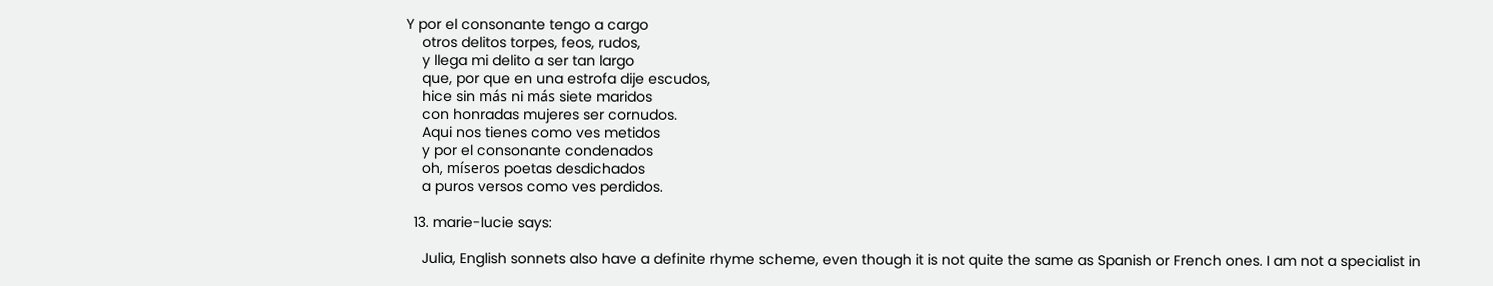Y por el consonante tengo a cargo
    otros delitos torpes, feos, rudos,
    y llega mi delito a ser tan largo
    que, por que en una estrofa dije escudos,
    hice sin más ni más siete maridos
    con honradas mujeres ser cornudos.
    Aqui nos tienes como ves metidos
    y por el consonante condenados
    oh, míseros poetas desdichados
    a puros versos como ves perdidos.

  13. marie-lucie says:

    Julia, English sonnets also have a definite rhyme scheme, even though it is not quite the same as Spanish or French ones. I am not a specialist in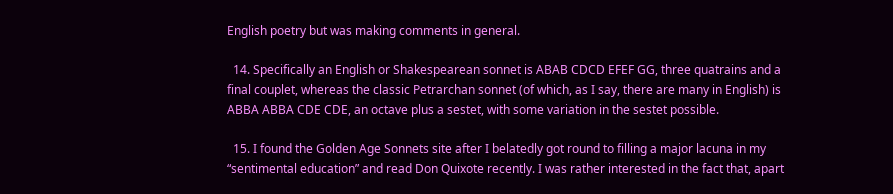English poetry but was making comments in general.

  14. Specifically an English or Shakespearean sonnet is ABAB CDCD EFEF GG, three quatrains and a final couplet, whereas the classic Petrarchan sonnet (of which, as I say, there are many in English) is ABBA ABBA CDE CDE, an octave plus a sestet, with some variation in the sestet possible.

  15. I found the Golden Age Sonnets site after I belatedly got round to filling a major lacuna in my “sentimental education” and read Don Quixote recently. I was rather interested in the fact that, apart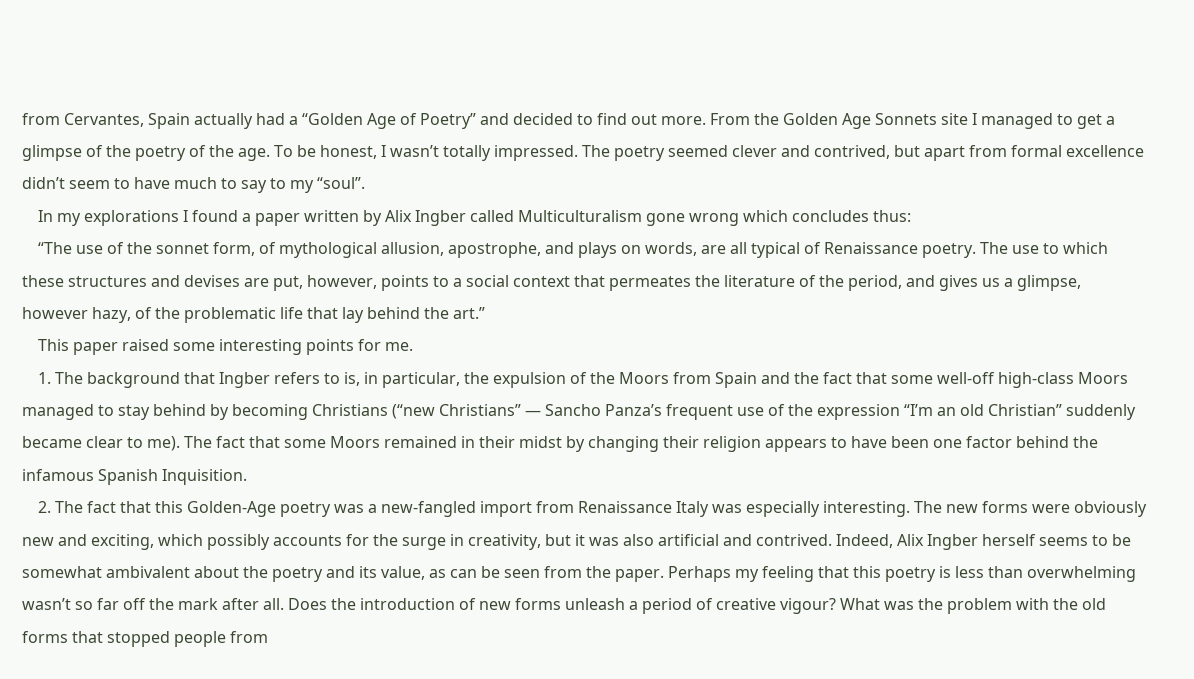from Cervantes, Spain actually had a “Golden Age of Poetry” and decided to find out more. From the Golden Age Sonnets site I managed to get a glimpse of the poetry of the age. To be honest, I wasn’t totally impressed. The poetry seemed clever and contrived, but apart from formal excellence didn’t seem to have much to say to my “soul”.
    In my explorations I found a paper written by Alix Ingber called Multiculturalism gone wrong which concludes thus:
    “The use of the sonnet form, of mythological allusion, apostrophe, and plays on words, are all typical of Renaissance poetry. The use to which these structures and devises are put, however, points to a social context that permeates the literature of the period, and gives us a glimpse, however hazy, of the problematic life that lay behind the art.”
    This paper raised some interesting points for me.
    1. The background that Ingber refers to is, in particular, the expulsion of the Moors from Spain and the fact that some well-off high-class Moors managed to stay behind by becoming Christians (“new Christians” — Sancho Panza’s frequent use of the expression “I’m an old Christian” suddenly became clear to me). The fact that some Moors remained in their midst by changing their religion appears to have been one factor behind the infamous Spanish Inquisition.
    2. The fact that this Golden-Age poetry was a new-fangled import from Renaissance Italy was especially interesting. The new forms were obviously new and exciting, which possibly accounts for the surge in creativity, but it was also artificial and contrived. Indeed, Alix Ingber herself seems to be somewhat ambivalent about the poetry and its value, as can be seen from the paper. Perhaps my feeling that this poetry is less than overwhelming wasn’t so far off the mark after all. Does the introduction of new forms unleash a period of creative vigour? What was the problem with the old forms that stopped people from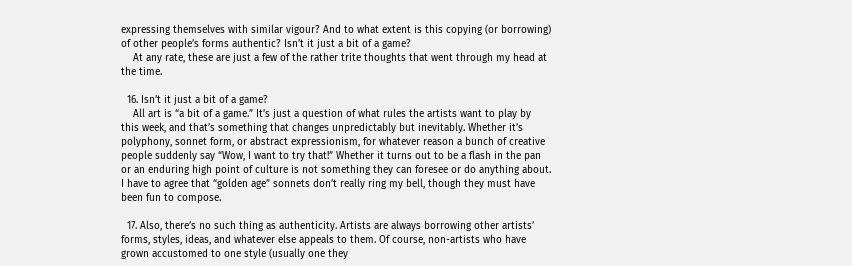expressing themselves with similar vigour? And to what extent is this copying (or borrowing) of other people’s forms authentic? Isn’t it just a bit of a game?
    At any rate, these are just a few of the rather trite thoughts that went through my head at the time.

  16. Isn’t it just a bit of a game?
    All art is “a bit of a game.” It’s just a question of what rules the artists want to play by this week, and that’s something that changes unpredictably but inevitably. Whether it’s polyphony, sonnet form, or abstract expressionism, for whatever reason a bunch of creative people suddenly say “Wow, I want to try that!” Whether it turns out to be a flash in the pan or an enduring high point of culture is not something they can foresee or do anything about. I have to agree that “golden age” sonnets don’t really ring my bell, though they must have been fun to compose.

  17. Also, there’s no such thing as authenticity. Artists are always borrowing other artists’ forms, styles, ideas, and whatever else appeals to them. Of course, non-artists who have grown accustomed to one style (usually one they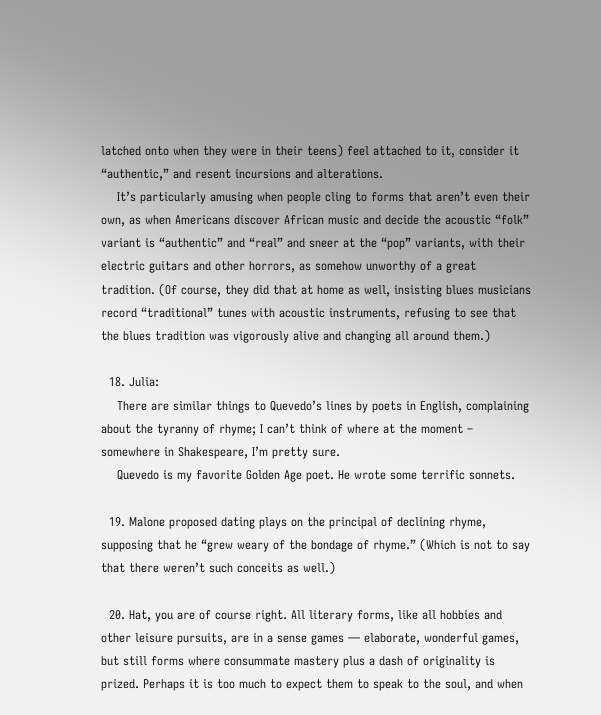latched onto when they were in their teens) feel attached to it, consider it “authentic,” and resent incursions and alterations.
    It’s particularly amusing when people cling to forms that aren’t even their own, as when Americans discover African music and decide the acoustic “folk” variant is “authentic” and “real” and sneer at the “pop” variants, with their electric guitars and other horrors, as somehow unworthy of a great tradition. (Of course, they did that at home as well, insisting blues musicians record “traditional” tunes with acoustic instruments, refusing to see that the blues tradition was vigorously alive and changing all around them.)

  18. Julia:
    There are similar things to Quevedo’s lines by poets in English, complaining about the tyranny of rhyme; I can’t think of where at the moment – somewhere in Shakespeare, I’m pretty sure.
    Quevedo is my favorite Golden Age poet. He wrote some terrific sonnets.

  19. Malone proposed dating plays on the principal of declining rhyme, supposing that he “grew weary of the bondage of rhyme.” (Which is not to say that there weren’t such conceits as well.)

  20. Hat, you are of course right. All literary forms, like all hobbies and other leisure pursuits, are in a sense games — elaborate, wonderful games, but still forms where consummate mastery plus a dash of originality is prized. Perhaps it is too much to expect them to speak to the soul, and when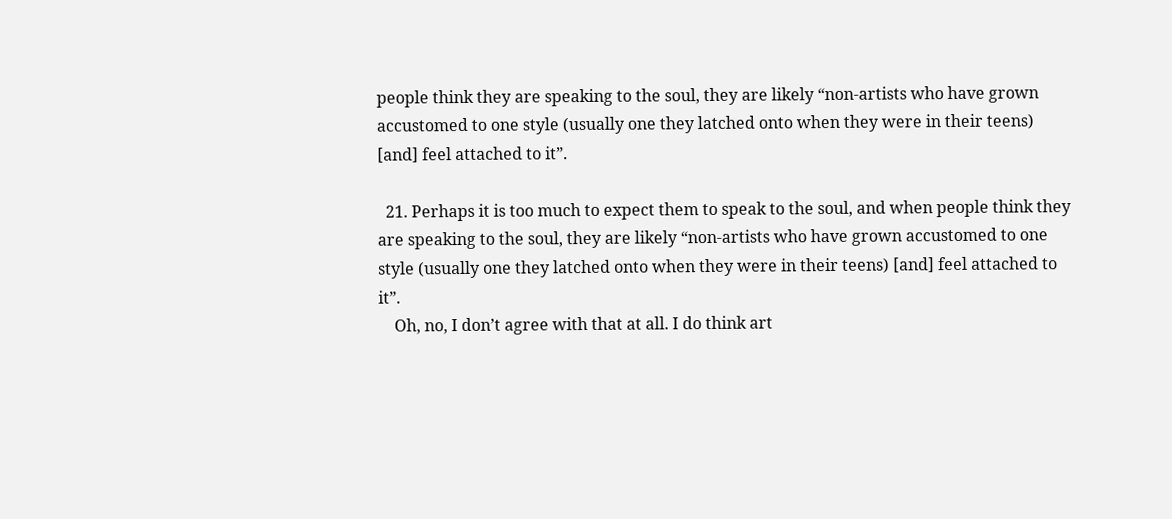people think they are speaking to the soul, they are likely “non-artists who have grown accustomed to one style (usually one they latched onto when they were in their teens) [and] feel attached to it”.

  21. Perhaps it is too much to expect them to speak to the soul, and when people think they are speaking to the soul, they are likely “non-artists who have grown accustomed to one style (usually one they latched onto when they were in their teens) [and] feel attached to it”.
    Oh, no, I don’t agree with that at all. I do think art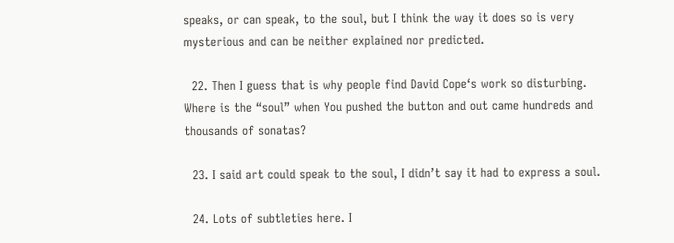speaks, or can speak, to the soul, but I think the way it does so is very mysterious and can be neither explained nor predicted.

  22. Then I guess that is why people find David Cope‘s work so disturbing. Where is the “soul” when You pushed the button and out came hundreds and thousands of sonatas?

  23. I said art could speak to the soul, I didn’t say it had to express a soul.

  24. Lots of subtleties here. I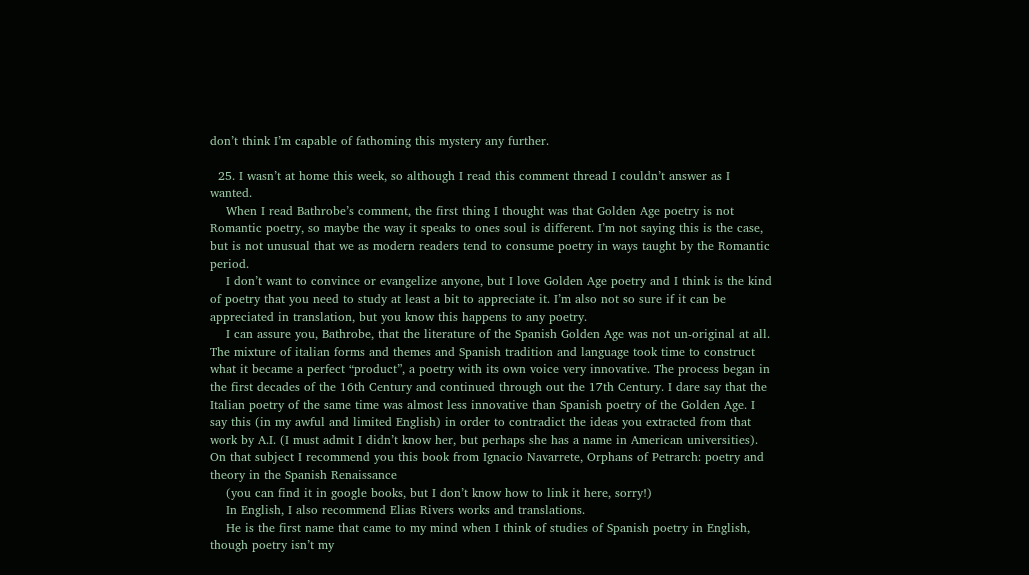don’t think I’m capable of fathoming this mystery any further.

  25. I wasn’t at home this week, so although I read this comment thread I couldn’t answer as I wanted.
    When I read Bathrobe’s comment, the first thing I thought was that Golden Age poetry is not Romantic poetry, so maybe the way it speaks to ones soul is different. I’m not saying this is the case, but is not unusual that we as modern readers tend to consume poetry in ways taught by the Romantic period.
    I don’t want to convince or evangelize anyone, but I love Golden Age poetry and I think is the kind of poetry that you need to study at least a bit to appreciate it. I’m also not so sure if it can be appreciated in translation, but you know this happens to any poetry.
    I can assure you, Bathrobe, that the literature of the Spanish Golden Age was not un-original at all. The mixture of italian forms and themes and Spanish tradition and language took time to construct what it became a perfect “product”, a poetry with its own voice very innovative. The process began in the first decades of the 16th Century and continued through out the 17th Century. I dare say that the Italian poetry of the same time was almost less innovative than Spanish poetry of the Golden Age. I say this (in my awful and limited English) in order to contradict the ideas you extracted from that work by A.I. (I must admit I didn’t know her, but perhaps she has a name in American universities). On that subject I recommend you this book from Ignacio Navarrete, Orphans of Petrarch: poetry and theory in the Spanish Renaissance
    (you can find it in google books, but I don’t know how to link it here, sorry!)
    In English, I also recommend Elias Rivers works and translations.
    He is the first name that came to my mind when I think of studies of Spanish poetry in English, though poetry isn’t my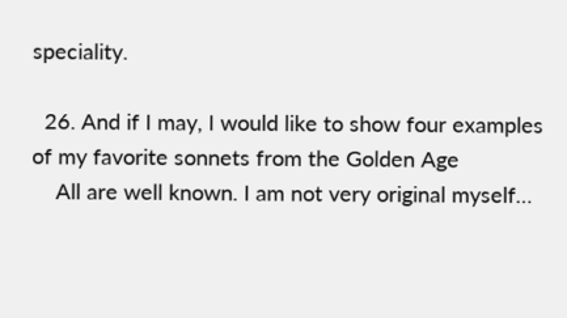speciality.

  26. And if I may, I would like to show four examples of my favorite sonnets from the Golden Age
    All are well known. I am not very original myself…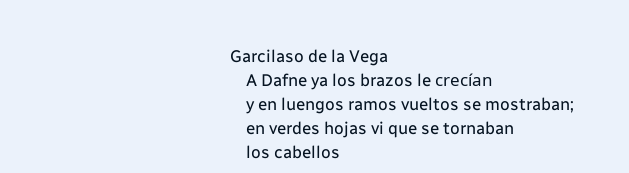Garcilaso de la Vega
    A Dafne ya los brazos le crecían
    y en luengos ramos vueltos se mostraban;
    en verdes hojas vi que se tornaban
    los cabellos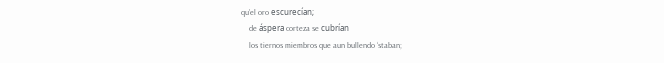qu’el oro escurecían;
    de áspera corteza se cubrían
    los tiernos miembros que aun bullendo ‘staban;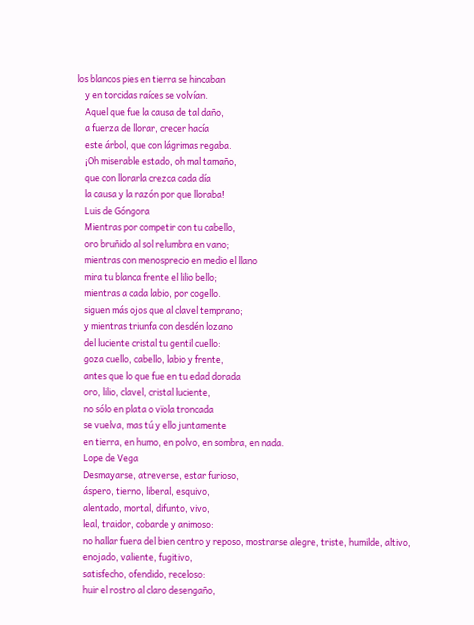los blancos pies en tierra se hincaban
    y en torcidas raíces se volvían.
    Aquel que fue la causa de tal daño,
    a fuerza de llorar, crecer hacía
    este árbol, que con lágrimas regaba.
    ¡Oh miserable estado, oh mal tamaño,
    que con llorarla crezca cada día
    la causa y la razón por que lloraba!
    Luis de Góngora
    Mientras por competir con tu cabello,
    oro bruñido al sol relumbra en vano;
    mientras con menosprecio en medio el llano
    mira tu blanca frente el lilio bello;
    mientras a cada labio, por cogello.
    siguen más ojos que al clavel temprano;
    y mientras triunfa con desdén lozano
    del luciente cristal tu gentil cuello:
    goza cuello, cabello, labio y frente,
    antes que lo que fue en tu edad dorada
    oro, lilio, clavel, cristal luciente,
    no sólo en plata o vïola troncada
    se vuelva, mas tú y ello juntamente
    en tierra, en humo, en polvo, en sombra, en nada.
    Lope de Vega
    Desmayarse, atreverse, estar furioso,
    áspero, tierno, liberal, esquivo,
    alentado, mortal, difunto, vivo,
    leal, traidor, cobarde y animoso:
    no hallar fuera del bien centro y reposo, mostrarse alegre, triste, humilde, altivo,
    enojado, valiente, fugitivo,
    satisfecho, ofendido, receloso:
    huir el rostro al claro desengaño,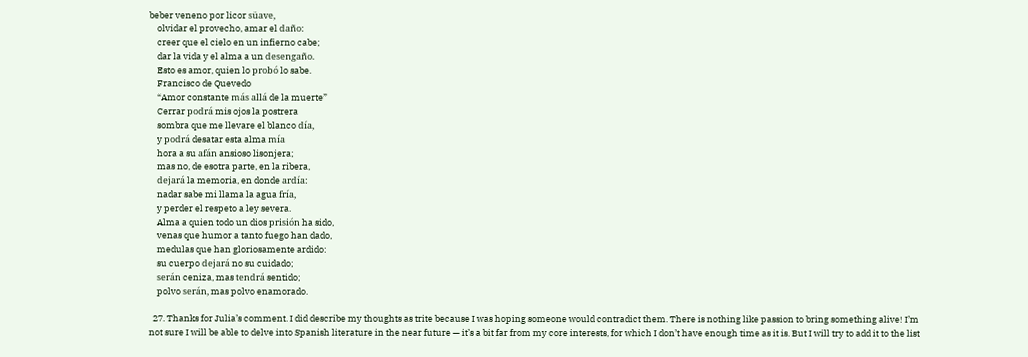beber veneno por licor süave,
    olvidar el provecho, amar el daño:
    creer que el cielo en un infierno cabe;
    dar la vida y el alma a un desengaño.
    Esto es amor, quien lo probó lo sabe.
    Francisco de Quevedo
    “Amor constante más allá de la muerte”
    Cerrar podrá mis ojos la postrera
    sombra que me llevare el blanco día,
    y podrá desatar esta alma mía
    hora a su afán ansioso lisonjera;
    mas no, de esotra parte, en la ribera,
    dejará la memoria, en donde ardía:
    nadar sabe mi llama la agua fría,
    y perder el respeto a ley severa.
    Alma a quien todo un dios prisión ha sido,
    venas que humor a tanto fuego han dado,
    medulas que han gloriosamente ardido:
    su cuerpo dejará no su cuidado;
    serán ceniza, mas tendrá sentido;
    polvo serán, mas polvo enamorado.

  27. Thanks for Julia’s comment. I did describe my thoughts as trite because I was hoping someone would contradict them. There is nothing like passion to bring something alive! I’m not sure I will be able to delve into Spanish literature in the near future — it’s a bit far from my core interests, for which I don’t have enough time as it is. But I will try to add it to the list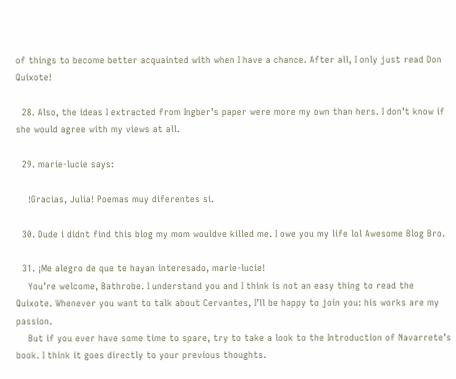of things to become better acquainted with when I have a chance. After all, I only just read Don Quixote!

  28. Also, the ideas I extracted from Ingber’s paper were more my own than hers. I don’t know if she would agree with my views at all.

  29. marie-lucie says:

    !Gracias, Julia! Poemas muy diferentes si.

  30. Dude i didnt find this blog my mom wouldve killed me. I owe you my life lol Awesome Blog Bro.

  31. ¡Me alegro de que te hayan interesado, marie-lucie!
    You’re welcome, Bathrobe. I understand you and I think is not an easy thing to read the Quixote. Whenever you want to talk about Cervantes, I’ll be happy to join you: his works are my passion.
    But if you ever have some time to spare, try to take a look to the Introduction of Navarrete’s book. I think it goes directly to your previous thoughts.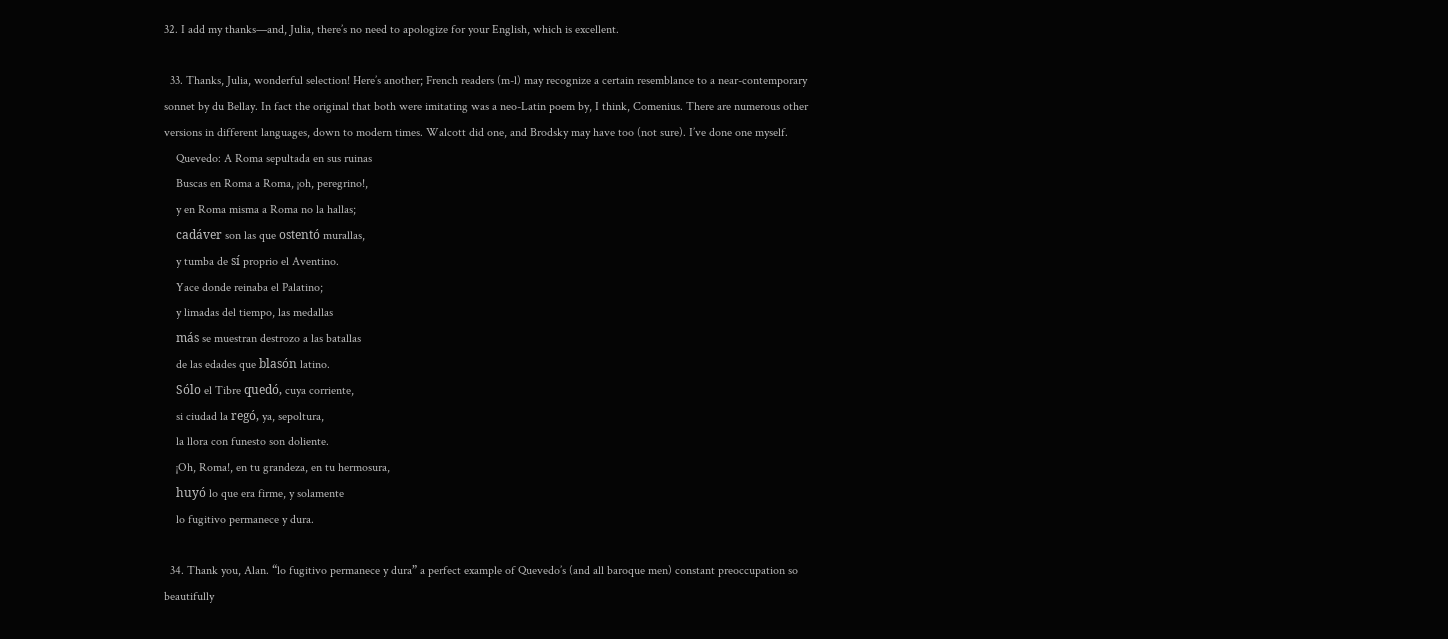32. I add my thanks—and, Julia, there’s no need to apologize for your English, which is excellent.

  33. Thanks, Julia, wonderful selection! Here’s another; French readers (m-l) may recognize a certain resemblance to a near-contemporary sonnet by du Bellay. In fact the original that both were imitating was a neo-Latin poem by, I think, Comenius. There are numerous other versions in different languages, down to modern times. Walcott did one, and Brodsky may have too (not sure). I’ve done one myself.
    Quevedo: A Roma sepultada en sus ruinas
    Buscas en Roma a Roma, ¡oh, peregrino!,
    y en Roma misma a Roma no la hallas;
    cadáver son las que ostentó murallas,
    y tumba de sí proprio el Aventino.
    Yace donde reinaba el Palatino;
    y limadas del tiempo, las medallas
    más se muestran destrozo a las batallas
    de las edades que blasón latino.
    Sólo el Tibre quedó, cuya corriente,
    si ciudad la regó, ya, sepoltura,
    la llora con funesto son doliente.
    ¡Oh, Roma!, en tu grandeza, en tu hermosura,
    huyó lo que era firme, y solamente
    lo fugitivo permanece y dura.

  34. Thank you, Alan. “lo fugitivo permanece y dura” a perfect example of Quevedo’s (and all baroque men) constant preoccupation so beautifully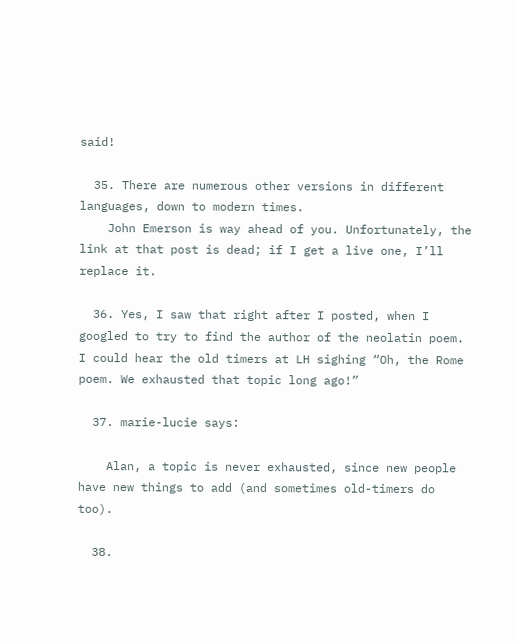said!

  35. There are numerous other versions in different languages, down to modern times.
    John Emerson is way ahead of you. Unfortunately, the link at that post is dead; if I get a live one, I’ll replace it.

  36. Yes, I saw that right after I posted, when I googled to try to find the author of the neolatin poem. I could hear the old timers at LH sighing “Oh, the Rome poem. We exhausted that topic long ago!”

  37. marie-lucie says:

    Alan, a topic is never exhausted, since new people have new things to add (and sometimes old-timers do too).

  38.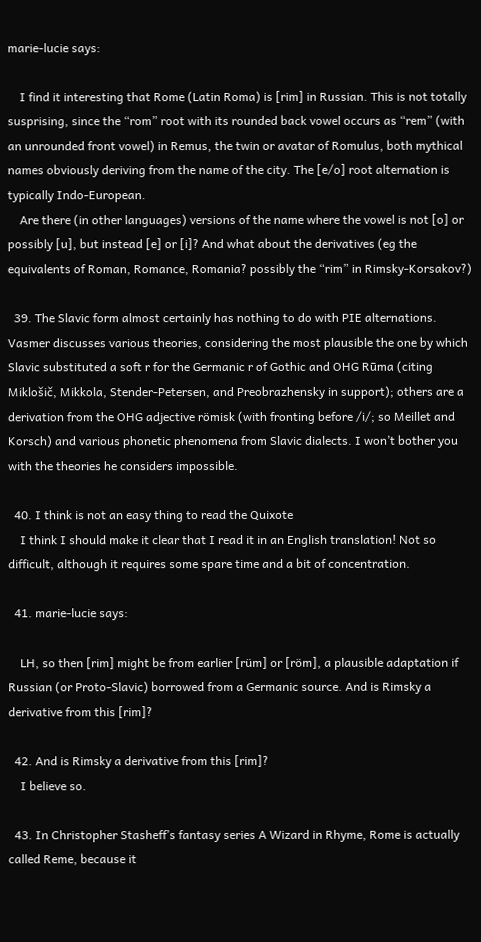marie-lucie says:

    I find it interesting that Rome (Latin Roma) is [rim] in Russian. This is not totally susprising, since the “rom” root with its rounded back vowel occurs as “rem” (with an unrounded front vowel) in Remus, the twin or avatar of Romulus, both mythical names obviously deriving from the name of the city. The [e/o] root alternation is typically Indo-European.
    Are there (in other languages) versions of the name where the vowel is not [o] or possibly [u], but instead [e] or [i]? And what about the derivatives (eg the equivalents of Roman, Romance, Romania? possibly the “rim” in Rimsky-Korsakov?)

  39. The Slavic form almost certainly has nothing to do with PIE alternations. Vasmer discusses various theories, considering the most plausible the one by which Slavic substituted a soft r for the Germanic r of Gothic and OHG Rūma (citing Miklošič, Mikkola, Stender-Petersen, and Preobrazhensky in support); others are a derivation from the OHG adjective römisk (with fronting before /i/; so Meillet and Korsch) and various phonetic phenomena from Slavic dialects. I won’t bother you with the theories he considers impossible.

  40. I think is not an easy thing to read the Quixote
    I think I should make it clear that I read it in an English translation! Not so difficult, although it requires some spare time and a bit of concentration.

  41. marie-lucie says:

    LH, so then [rim] might be from earlier [rüm] or [röm], a plausible adaptation if Russian (or Proto-Slavic) borrowed from a Germanic source. And is Rimsky a derivative from this [rim]?

  42. And is Rimsky a derivative from this [rim]?
    I believe so.

  43. In Christopher Stasheff’s fantasy series A Wizard in Rhyme, Rome is actually called Reme, because it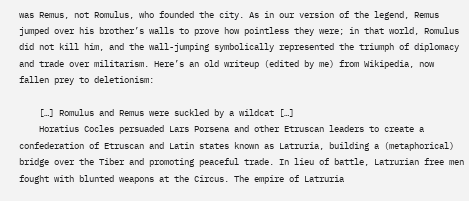was Remus, not Romulus, who founded the city. As in our version of the legend, Remus jumped over his brother’s walls to prove how pointless they were; in that world, Romulus did not kill him, and the wall-jumping symbolically represented the triumph of diplomacy and trade over militarism. Here’s an old writeup (edited by me) from Wikipedia, now fallen prey to deletionism:

    […] Romulus and Remus were suckled by a wildcat […]
    Horatius Cocles persuaded Lars Porsena and other Etruscan leaders to create a confederation of Etruscan and Latin states known as Latruria, building a (metaphorical) bridge over the Tiber and promoting peaceful trade. In lieu of battle, Latrurian free men fought with blunted weapons at the Circus. The empire of Latruria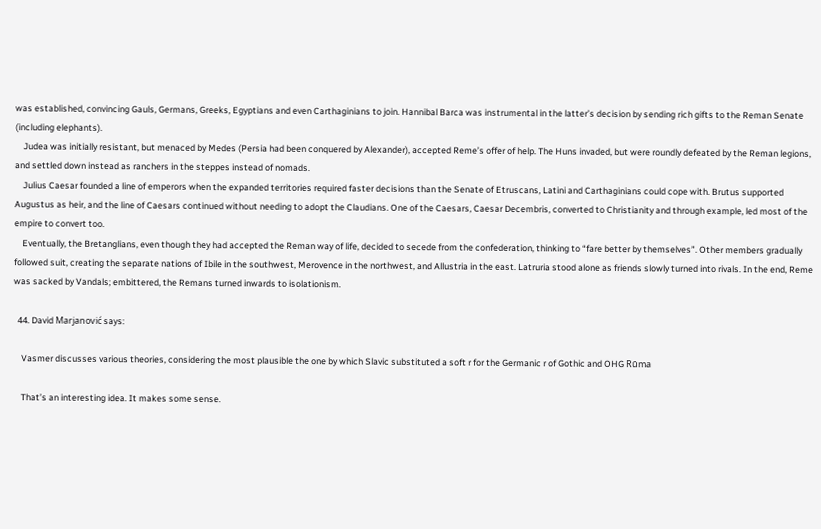was established, convincing Gauls, Germans, Greeks, Egyptians and even Carthaginians to join. Hannibal Barca was instrumental in the latter’s decision by sending rich gifts to the Reman Senate (including elephants).
    Judea was initially resistant, but menaced by Medes (Persia had been conquered by Alexander), accepted Reme’s offer of help. The Huns invaded, but were roundly defeated by the Reman legions, and settled down instead as ranchers in the steppes instead of nomads.
    Julius Caesar founded a line of emperors when the expanded territories required faster decisions than the Senate of Etruscans, Latini and Carthaginians could cope with. Brutus supported Augustus as heir, and the line of Caesars continued without needing to adopt the Claudians. One of the Caesars, Caesar Decembris, converted to Christianity and through example, led most of the empire to convert too.
    Eventually, the Bretanglians, even though they had accepted the Reman way of life, decided to secede from the confederation, thinking to “fare better by themselves”. Other members gradually followed suit, creating the separate nations of Ibile in the southwest, Merovence in the northwest, and Allustria in the east. Latruria stood alone as friends slowly turned into rivals. In the end, Reme was sacked by Vandals; embittered, the Remans turned inwards to isolationism.

  44. David Marjanović says:

    Vasmer discusses various theories, considering the most plausible the one by which Slavic substituted a soft r for the Germanic r of Gothic and OHG Rūma

    That’s an interesting idea. It makes some sense.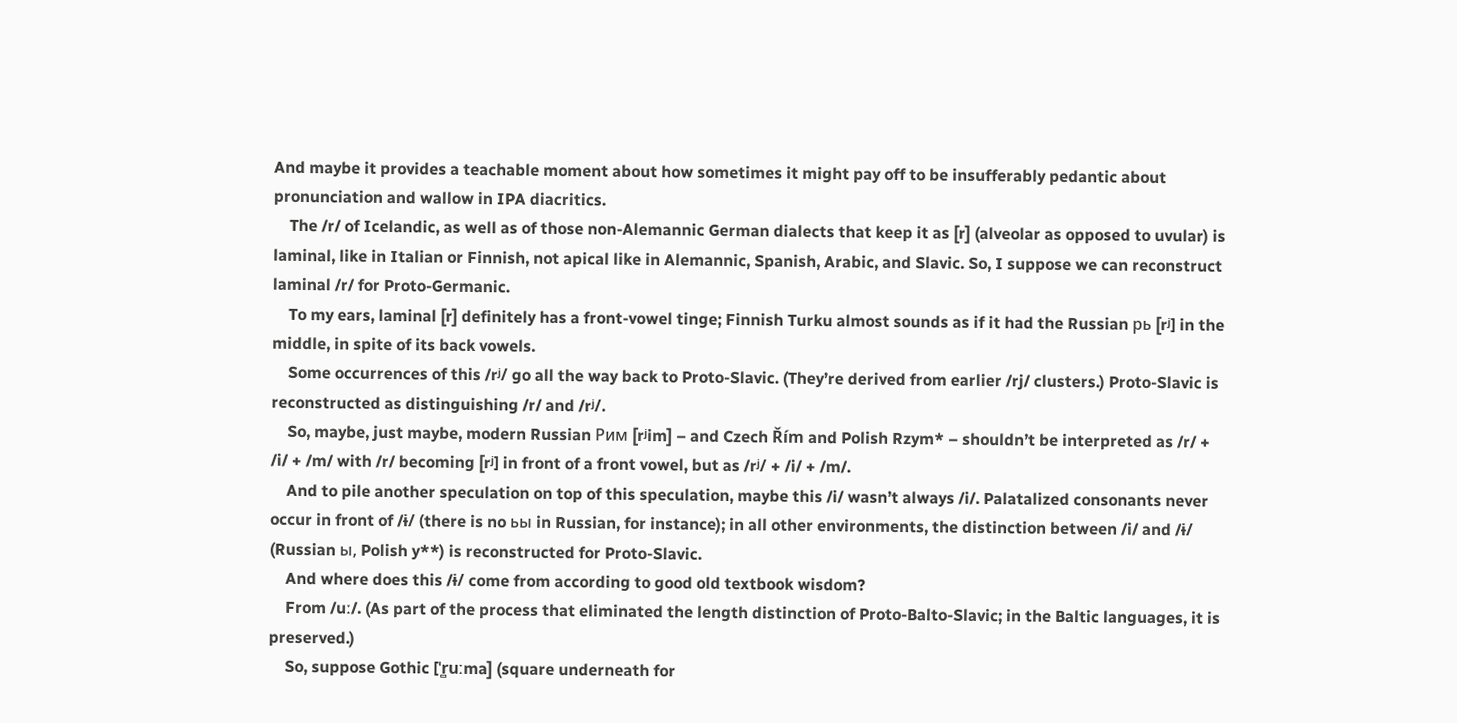And maybe it provides a teachable moment about how sometimes it might pay off to be insufferably pedantic about pronunciation and wallow in IPA diacritics.
    The /r/ of Icelandic, as well as of those non-Alemannic German dialects that keep it as [r] (alveolar as opposed to uvular) is laminal, like in Italian or Finnish, not apical like in Alemannic, Spanish, Arabic, and Slavic. So, I suppose we can reconstruct laminal /r/ for Proto-Germanic.
    To my ears, laminal [r] definitely has a front-vowel tinge; Finnish Turku almost sounds as if it had the Russian рь [rʲ] in the middle, in spite of its back vowels.
    Some occurrences of this /rʲ/ go all the way back to Proto-Slavic. (They’re derived from earlier /rj/ clusters.) Proto-Slavic is reconstructed as distinguishing /r/ and /rʲ/.
    So, maybe, just maybe, modern Russian Рим [rʲim] – and Czech Řím and Polish Rzym* – shouldn’t be interpreted as /r/ + /i/ + /m/ with /r/ becoming [rʲ] in front of a front vowel, but as /rʲ/ + /i/ + /m/.
    And to pile another speculation on top of this speculation, maybe this /i/ wasn’t always /i/. Palatalized consonants never occur in front of /ɨ/ (there is no ьы in Russian, for instance); in all other environments, the distinction between /i/ and /ɨ/ (Russian ы, Polish y**) is reconstructed for Proto-Slavic.
    And where does this /ɨ/ come from according to good old textbook wisdom?
    From /uː/. (As part of the process that eliminated the length distinction of Proto-Balto-Slavic; in the Baltic languages, it is preserved.)
    So, suppose Gothic [ˈr̻uːma] (square underneath for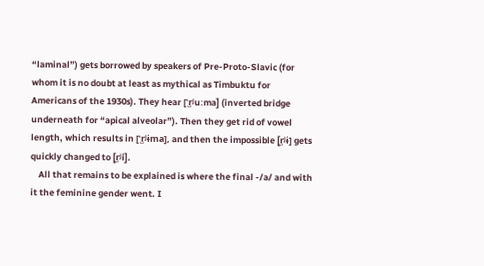“laminal”) gets borrowed by speakers of Pre-Proto-Slavic (for whom it is no doubt at least as mythical as Timbuktu for Americans of the 1930s). They hear [ˈr̺ʲuːma] (inverted bridge underneath for “apical alveolar”). Then they get rid of vowel length, which results in [ˈr̺ʲɨma], and then the impossible [r̺ʲɨ] gets quickly changed to [r̺ʲi].
    All that remains to be explained is where the final -/a/ and with it the feminine gender went. I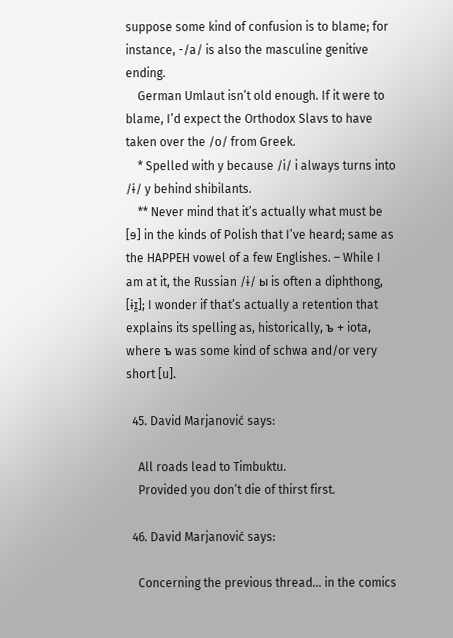suppose some kind of confusion is to blame; for instance, -/a/ is also the masculine genitive ending.
    German Umlaut isn’t old enough. If it were to blame, I’d expect the Orthodox Slavs to have taken over the /o/ from Greek.
    * Spelled with y because /i/ i always turns into /ɨ/ y behind shibilants.
    ** Never mind that it’s actually what must be [ɘ] in the kinds of Polish that I’ve heard; same as the HAPPEH vowel of a few Englishes. – While I am at it, the Russian /ɨ/ ы is often a diphthong, [ɨɪ̯]; I wonder if that’s actually a retention that explains its spelling as, historically, ъ + iota, where ъ was some kind of schwa and/or very short [u].

  45. David Marjanović says:

    All roads lead to Timbuktu.
    Provided you don’t die of thirst first.

  46. David Marjanović says:

    Concerning the previous thread… in the comics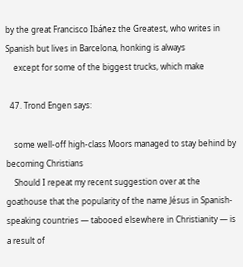by the great Francisco Ibáñez the Greatest, who writes in Spanish but lives in Barcelona, honking is always
    except for some of the biggest trucks, which make

  47. Trond Engen says:

    some well-off high-class Moors managed to stay behind by becoming Christians
    Should I repeat my recent suggestion over at the goathouse that the popularity of the name Jésus in Spanish-speaking countries — tabooed elsewhere in Christianity — is a result of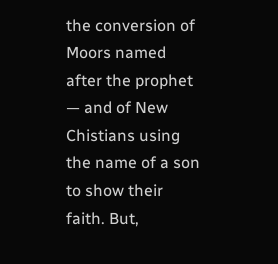the conversion of Moors named after the prophet — and of New Chistians using the name of a son to show their faith. But,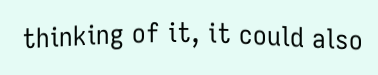thinking of it, it could also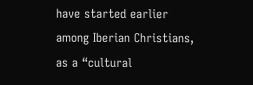have started earlier among Iberian Christians, as a “cultural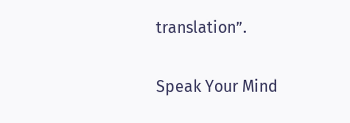translation”.

Speak Your Mind